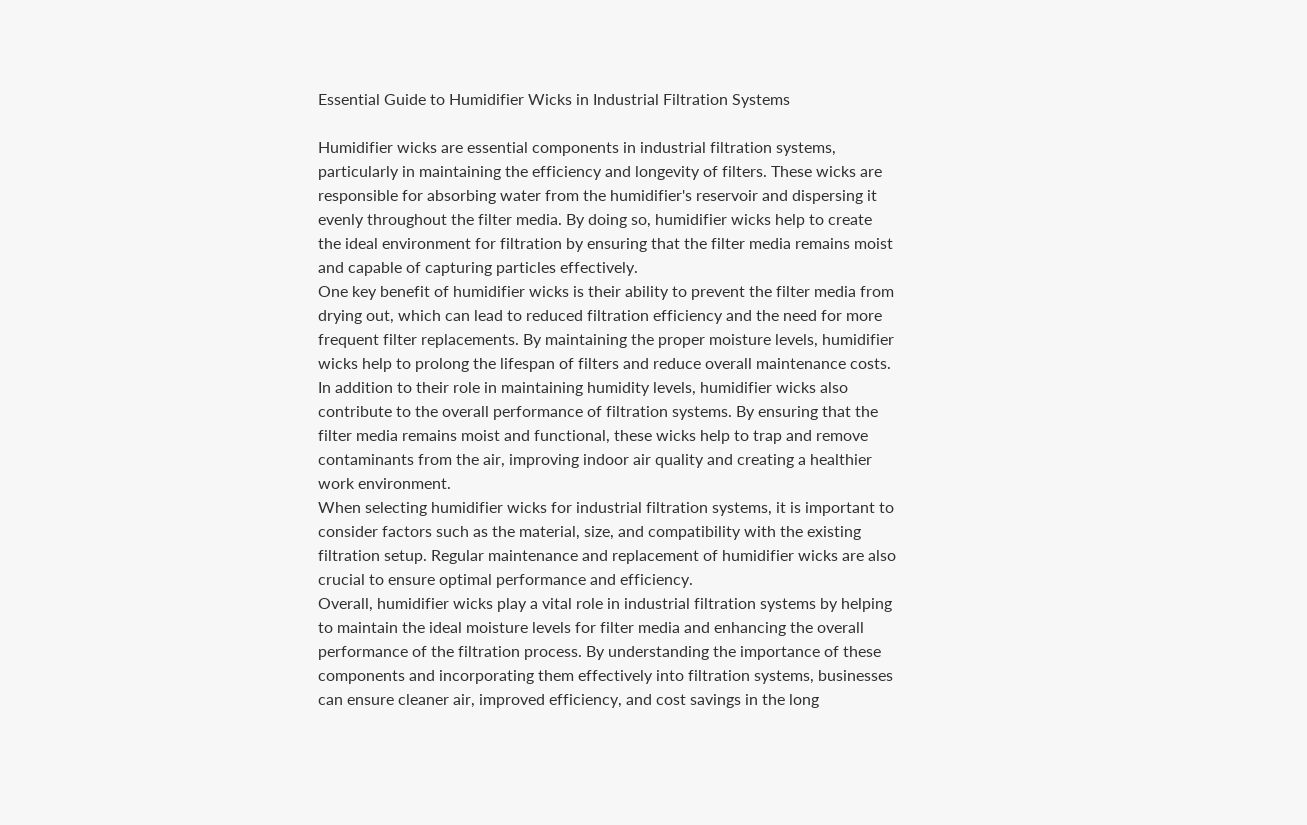Essential Guide to Humidifier Wicks in Industrial Filtration Systems

Humidifier wicks are essential components in industrial filtration systems, particularly in maintaining the efficiency and longevity of filters. These wicks are responsible for absorbing water from the humidifier's reservoir and dispersing it evenly throughout the filter media. By doing so, humidifier wicks help to create the ideal environment for filtration by ensuring that the filter media remains moist and capable of capturing particles effectively.
One key benefit of humidifier wicks is their ability to prevent the filter media from drying out, which can lead to reduced filtration efficiency and the need for more frequent filter replacements. By maintaining the proper moisture levels, humidifier wicks help to prolong the lifespan of filters and reduce overall maintenance costs.
In addition to their role in maintaining humidity levels, humidifier wicks also contribute to the overall performance of filtration systems. By ensuring that the filter media remains moist and functional, these wicks help to trap and remove contaminants from the air, improving indoor air quality and creating a healthier work environment.
When selecting humidifier wicks for industrial filtration systems, it is important to consider factors such as the material, size, and compatibility with the existing filtration setup. Regular maintenance and replacement of humidifier wicks are also crucial to ensure optimal performance and efficiency.
Overall, humidifier wicks play a vital role in industrial filtration systems by helping to maintain the ideal moisture levels for filter media and enhancing the overall performance of the filtration process. By understanding the importance of these components and incorporating them effectively into filtration systems, businesses can ensure cleaner air, improved efficiency, and cost savings in the long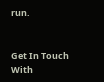run.


Get In Touch With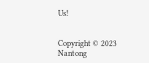Us!


Copyright © 2023 Nantong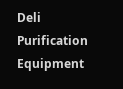Deli Purification Equipment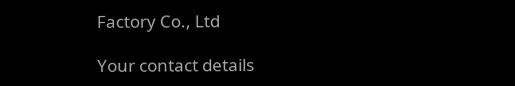Factory Co., Ltd

Your contact details